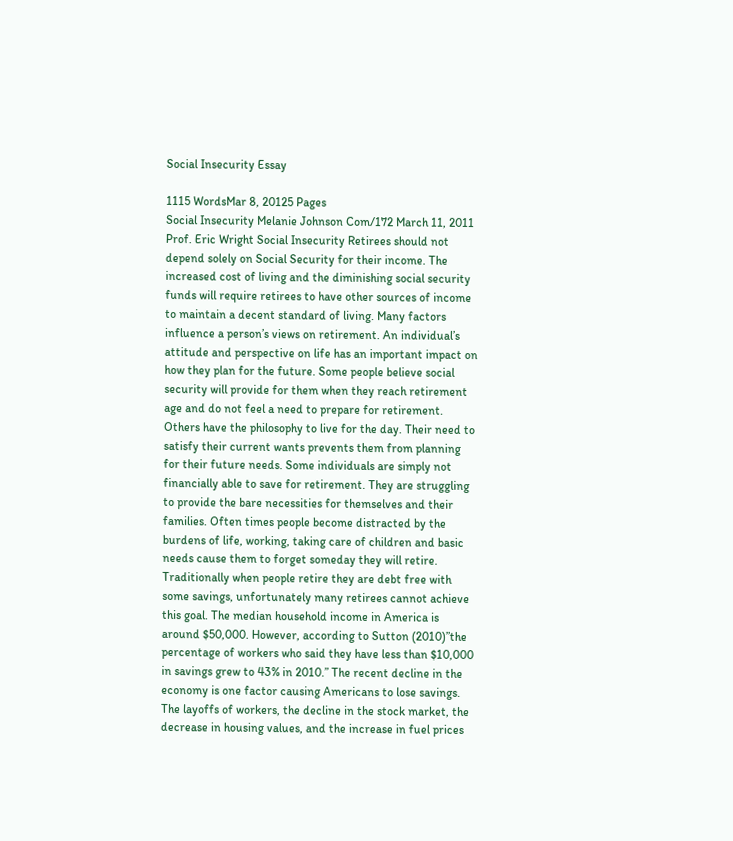Social Insecurity Essay

1115 WordsMar 8, 20125 Pages
Social Insecurity Melanie Johnson Com/172 March 11, 2011 Prof. Eric Wright Social Insecurity Retirees should not depend solely on Social Security for their income. The increased cost of living and the diminishing social security funds will require retirees to have other sources of income to maintain a decent standard of living. Many factors influence a person’s views on retirement. An individual’s attitude and perspective on life has an important impact on how they plan for the future. Some people believe social security will provide for them when they reach retirement age and do not feel a need to prepare for retirement. Others have the philosophy to live for the day. Their need to satisfy their current wants prevents them from planning for their future needs. Some individuals are simply not financially able to save for retirement. They are struggling to provide the bare necessities for themselves and their families. Often times people become distracted by the burdens of life, working, taking care of children and basic needs cause them to forget someday they will retire. Traditionally when people retire they are debt free with some savings, unfortunately many retirees cannot achieve this goal. The median household income in America is around $50,000. However, according to Sutton (2010)”the percentage of workers who said they have less than $10,000 in savings grew to 43% in 2010.” The recent decline in the economy is one factor causing Americans to lose savings. The layoffs of workers, the decline in the stock market, the decrease in housing values, and the increase in fuel prices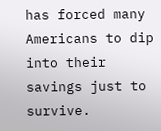has forced many Americans to dip into their savings just to survive.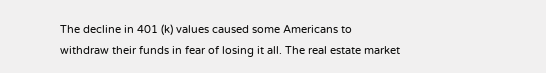The decline in 401 (k) values caused some Americans to withdraw their funds in fear of losing it all. The real estate market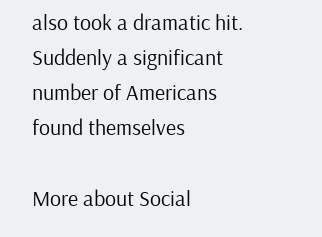also took a dramatic hit. Suddenly a significant number of Americans found themselves

More about Social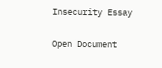Insecurity Essay

Open Document